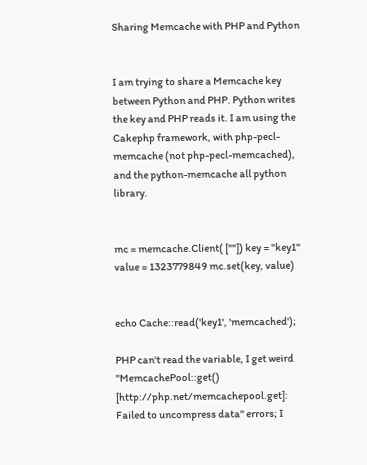Sharing Memcache with PHP and Python


I am trying to share a Memcache key between Python and PHP. Python writes the key and PHP reads it. I am using the Cakephp framework, with php-pecl-memcache (not php-pecl-memcached), and the python-memcache all python library.


mc = memcache.Client( [""]) key = "key1" value = 1323779849 mc.set(key, value)


echo Cache::read('key1', 'memcached');

PHP can't read the variable, I get weird "MemcachePool::get() [http://php.net/memcachepool.get]: Failed to uncompress data" errors; I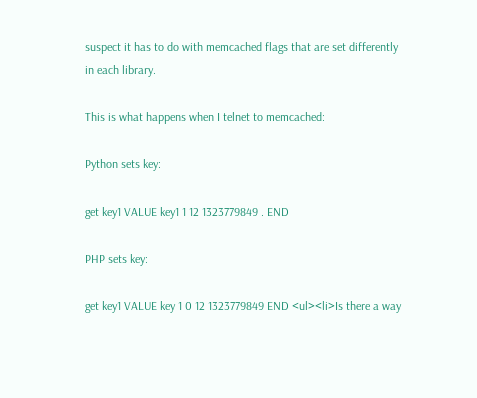suspect it has to do with memcached flags that are set differently in each library.

This is what happens when I telnet to memcached:

Python sets key:

get key1 VALUE key1 1 12 1323779849 . END

PHP sets key:

get key1 VALUE key 1 0 12 1323779849 END <ul><li>Is there a way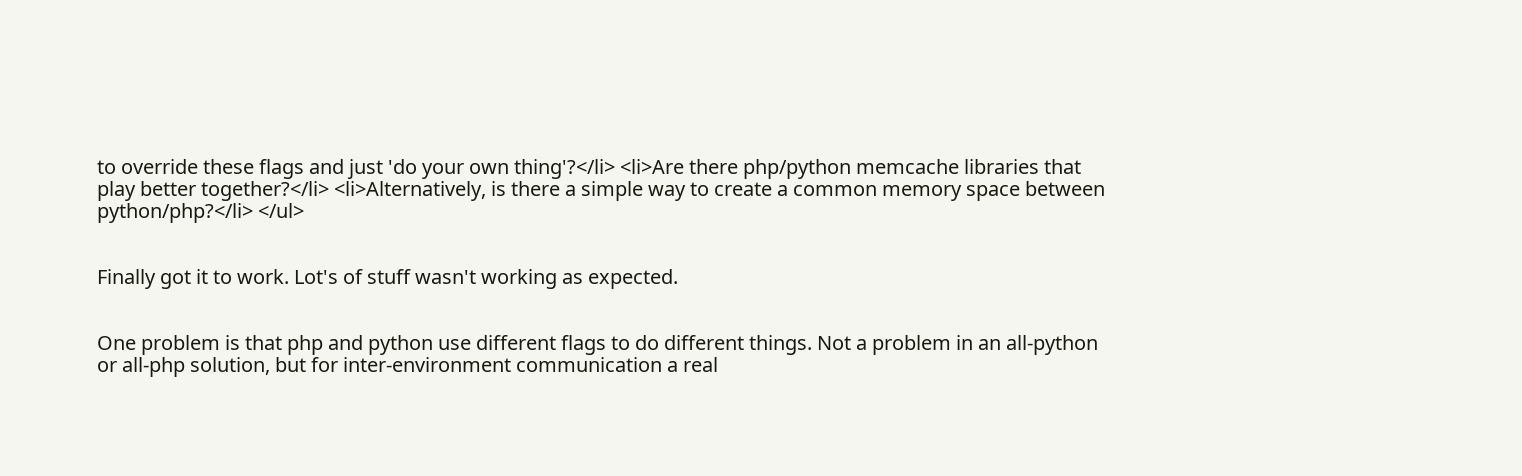to override these flags and just 'do your own thing'?</li> <li>Are there php/python memcache libraries that play better together?</li> <li>Alternatively, is there a simple way to create a common memory space between python/php?</li> </ul>


Finally got it to work. Lot's of stuff wasn't working as expected.


One problem is that php and python use different flags to do different things. Not a problem in an all-python or all-php solution, but for inter-environment communication a real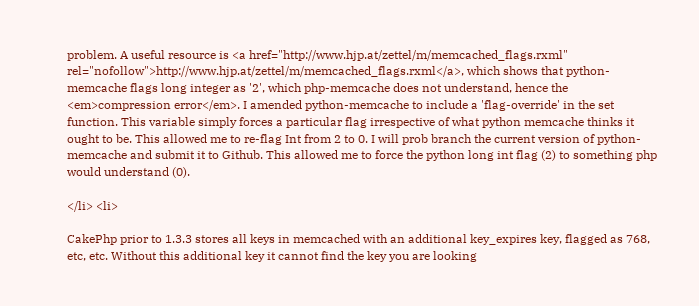problem. A useful resource is <a href="http://www.hjp.at/zettel/m/memcached_flags.rxml" rel="nofollow">http://www.hjp.at/zettel/m/memcached_flags.rxml</a>, which shows that python-memcache flags long integer as '2', which php-memcache does not understand, hence the <em>compression error</em>. I amended python-memcache to include a 'flag-override' in the set function. This variable simply forces a particular flag irrespective of what python memcache thinks it ought to be. This allowed me to re-flag Int from 2 to 0. I will prob branch the current version of python-memcache and submit it to Github. This allowed me to force the python long int flag (2) to something php would understand (0).

</li> <li>

CakePhp prior to 1.3.3 stores all keys in memcached with an additional key_expires key, flagged as 768, etc, etc. Without this additional key it cannot find the key you are looking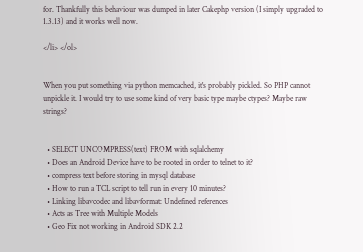for. Thankfully this behaviour was dumped in later Cakephp version (I simply upgraded to 1.3.13) and it works well now.

</li> </ol>


When you put something via python memcached, it's probably pickled. So PHP cannot unpickle it. I would try to use some kind of very basic type maybe ctypes? Maybe raw strings?


  • SELECT UNCOMPRESS(text) FROM with sqlalchemy
  • Does an Android Device have to be rooted in order to telnet to it?
  • compress text before storing in mysql database
  • How to run a TCL script to tell run in every 10 minutes?
  • Linking libavcodec and libavformat: Undefined references
  • Acts as Tree with Multiple Models
  • Geo Fix not working in Android SDK 2.2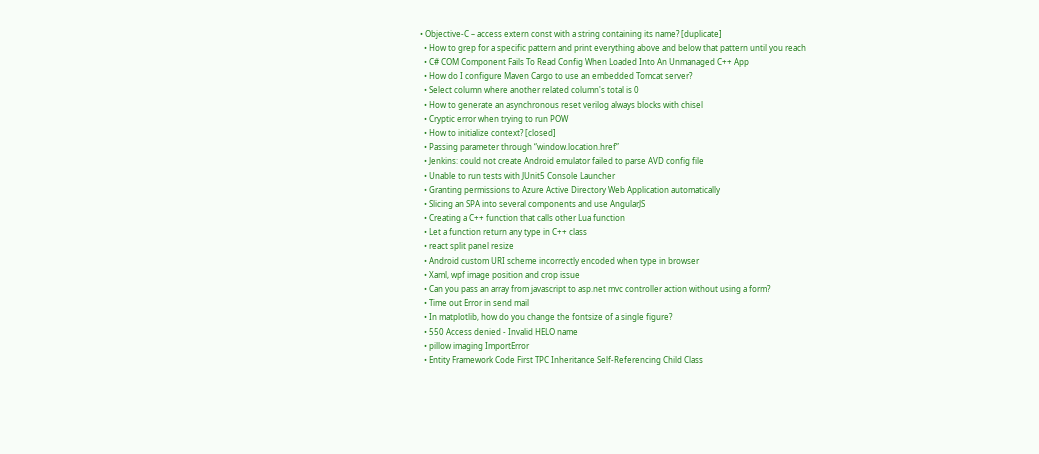• Objective-C – access extern const with a string containing its name? [duplicate]
  • How to grep for a specific pattern and print everything above and below that pattern until you reach
  • C# COM Component Fails To Read Config When Loaded Into An Unmanaged C++ App
  • How do I configure Maven Cargo to use an embedded Tomcat server?
  • Select column where another related column's total is 0
  • How to generate an asynchronous reset verilog always blocks with chisel
  • Cryptic error when trying to run POW
  • How to initialize context? [closed]
  • Passing parameter through “window.location.href”
  • Jenkins: could not create Android emulator failed to parse AVD config file
  • Unable to run tests with JUnit5 Console Launcher
  • Granting permissions to Azure Active Directory Web Application automatically
  • Slicing an SPA into several components and use AngularJS
  • Creating a C++ function that calls other Lua function
  • Let a function return any type in C++ class
  • react split panel resize
  • Android custom URI scheme incorrectly encoded when type in browser
  • Xaml, wpf image position and crop issue
  • Can you pass an array from javascript to asp.net mvc controller action without using a form?
  • Time out Error in send mail
  • In matplotlib, how do you change the fontsize of a single figure?
  • 550 Access denied - Invalid HELO name
  • pillow imaging ImportError
  • Entity Framework Code First TPC Inheritance Self-Referencing Child Class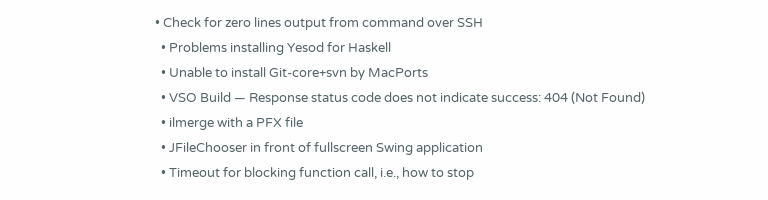• Check for zero lines output from command over SSH
  • Problems installing Yesod for Haskell
  • Unable to install Git-core+svn by MacPorts
  • VSO Build — Response status code does not indicate success: 404 (Not Found)
  • ilmerge with a PFX file
  • JFileChooser in front of fullscreen Swing application
  • Timeout for blocking function call, i.e., how to stop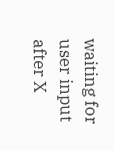waiting for user input after X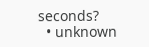seconds?
  • unknown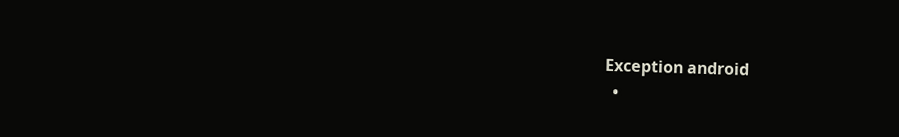Exception android
  •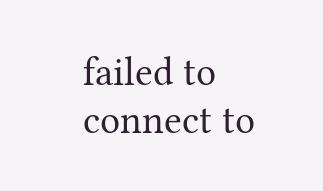failed to connect to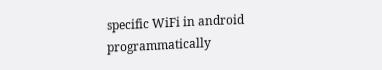specific WiFi in android programmatically